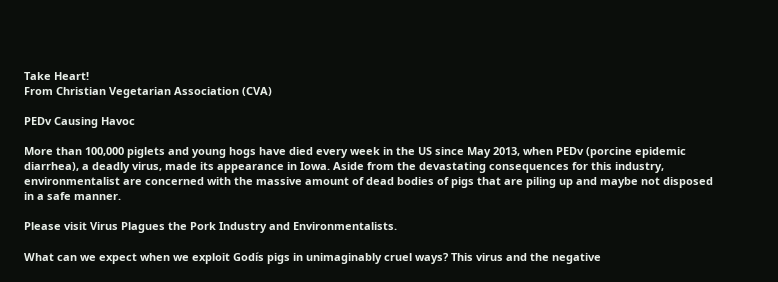Take Heart!
From Christian Vegetarian Association (CVA)

PEDv Causing Havoc

More than 100,000 piglets and young hogs have died every week in the US since May 2013, when PEDv (porcine epidemic diarrhea), a deadly virus, made its appearance in Iowa. Aside from the devastating consequences for this industry, environmentalist are concerned with the massive amount of dead bodies of pigs that are piling up and maybe not disposed in a safe manner.

Please visit Virus Plagues the Pork Industry and Environmentalists.

What can we expect when we exploit Godís pigs in unimaginably cruel ways? This virus and the negative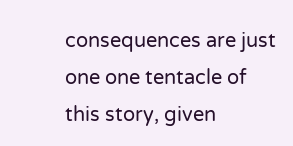consequences are just one one tentacle of this story, given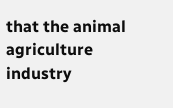that the animal agriculture industry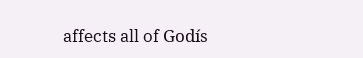affects all of Godís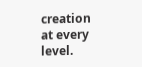creation at every level.